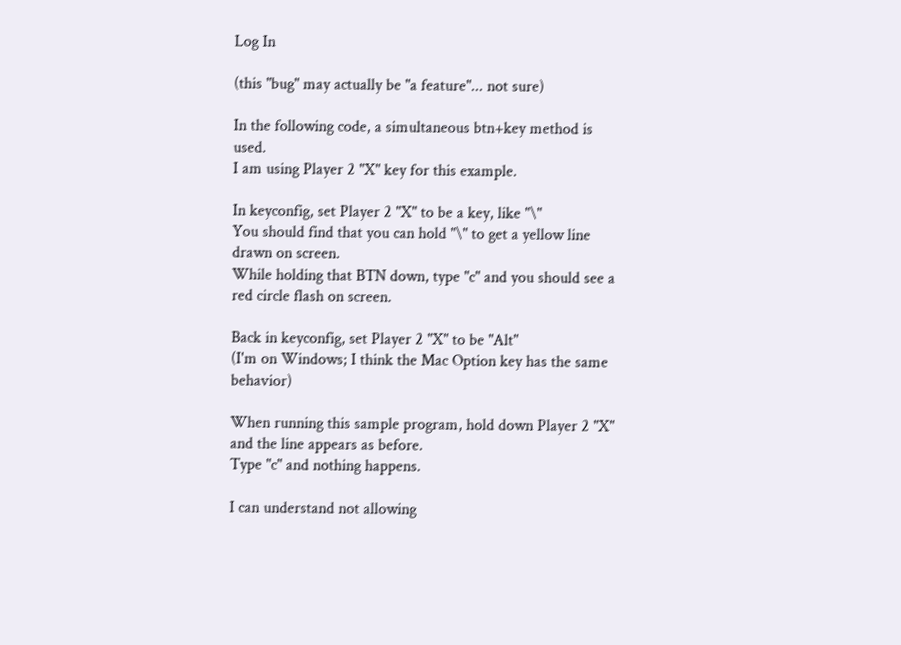Log In

(this "bug" may actually be "a feature"... not sure)

In the following code, a simultaneous btn+key method is used.
I am using Player 2 "X" key for this example.

In keyconfig, set Player 2 "X" to be a key, like "\"
You should find that you can hold "\" to get a yellow line drawn on screen.
While holding that BTN down, type "c" and you should see a red circle flash on screen.

Back in keyconfig, set Player 2 "X" to be "Alt"
(I'm on Windows; I think the Mac Option key has the same behavior)

When running this sample program, hold down Player 2 "X" and the line appears as before.
Type "c" and nothing happens.

I can understand not allowing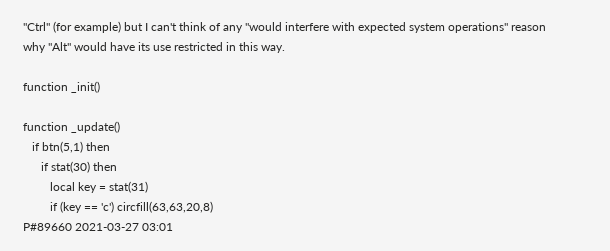"Ctrl" (for example) but I can't think of any "would interfere with expected system operations" reason why "Alt" would have its use restricted in this way.

function _init()

function _update()
   if btn(5,1) then
      if stat(30) then
         local key = stat(31)
         if (key == 'c') circfill(63,63,20,8)
P#89660 2021-03-27 03:01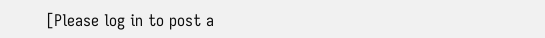[Please log in to post a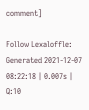comment]

Follow Lexaloffle:
Generated 2021-12-07 08:22:18 | 0.007s | Q:10